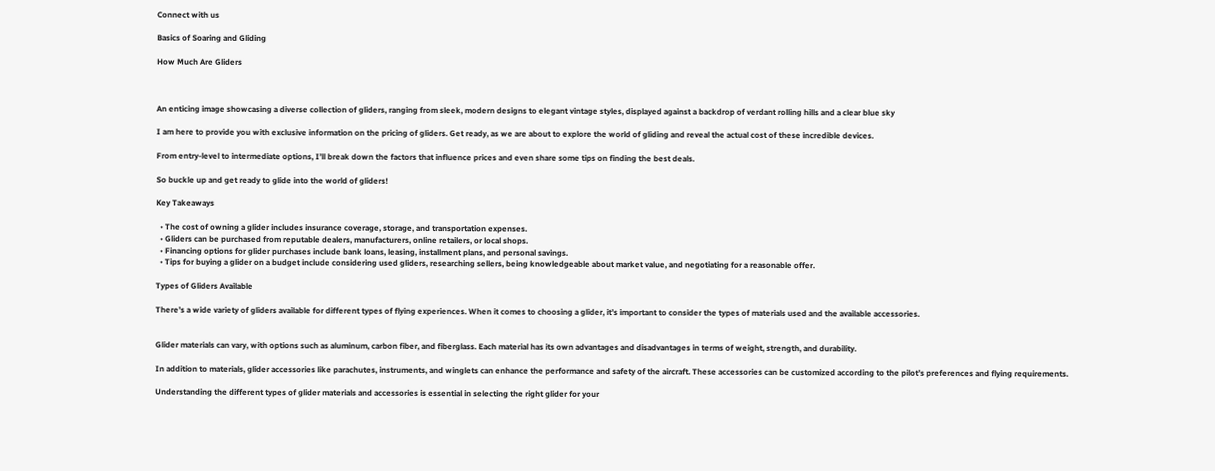Connect with us

Basics of Soaring and Gliding

How Much Are Gliders



An enticing image showcasing a diverse collection of gliders, ranging from sleek, modern designs to elegant vintage styles, displayed against a backdrop of verdant rolling hills and a clear blue sky

I am here to provide you with exclusive information on the pricing of gliders. Get ready, as we are about to explore the world of gliding and reveal the actual cost of these incredible devices.

From entry-level to intermediate options, I’ll break down the factors that influence prices and even share some tips on finding the best deals.

So buckle up and get ready to glide into the world of gliders!

Key Takeaways

  • The cost of owning a glider includes insurance coverage, storage, and transportation expenses.
  • Gliders can be purchased from reputable dealers, manufacturers, online retailers, or local shops.
  • Financing options for glider purchases include bank loans, leasing, installment plans, and personal savings.
  • Tips for buying a glider on a budget include considering used gliders, researching sellers, being knowledgeable about market value, and negotiating for a reasonable offer.

Types of Gliders Available

There’s a wide variety of gliders available for different types of flying experiences. When it comes to choosing a glider, it’s important to consider the types of materials used and the available accessories.


Glider materials can vary, with options such as aluminum, carbon fiber, and fiberglass. Each material has its own advantages and disadvantages in terms of weight, strength, and durability.

In addition to materials, glider accessories like parachutes, instruments, and winglets can enhance the performance and safety of the aircraft. These accessories can be customized according to the pilot’s preferences and flying requirements.

Understanding the different types of glider materials and accessories is essential in selecting the right glider for your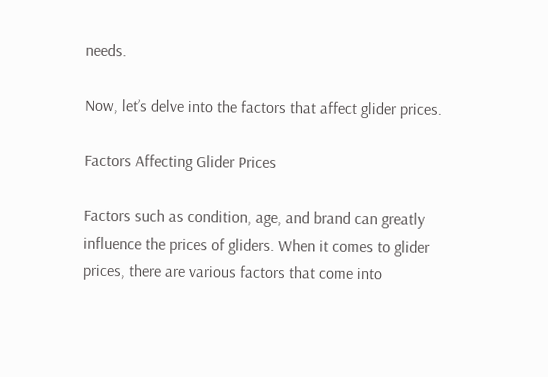needs.

Now, let’s delve into the factors that affect glider prices.

Factors Affecting Glider Prices

Factors such as condition, age, and brand can greatly influence the prices of gliders. When it comes to glider prices, there are various factors that come into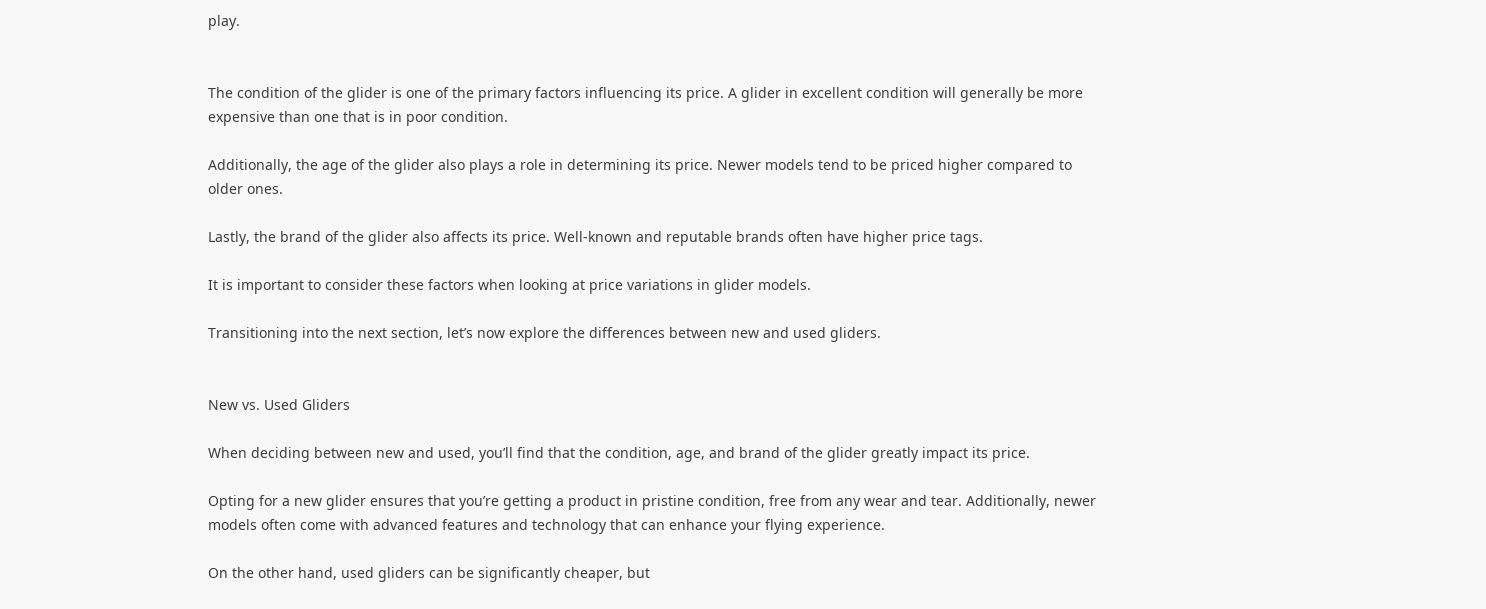play.


The condition of the glider is one of the primary factors influencing its price. A glider in excellent condition will generally be more expensive than one that is in poor condition.

Additionally, the age of the glider also plays a role in determining its price. Newer models tend to be priced higher compared to older ones.

Lastly, the brand of the glider also affects its price. Well-known and reputable brands often have higher price tags.

It is important to consider these factors when looking at price variations in glider models.

Transitioning into the next section, let’s now explore the differences between new and used gliders.


New vs. Used Gliders

When deciding between new and used, you’ll find that the condition, age, and brand of the glider greatly impact its price.

Opting for a new glider ensures that you’re getting a product in pristine condition, free from any wear and tear. Additionally, newer models often come with advanced features and technology that can enhance your flying experience.

On the other hand, used gliders can be significantly cheaper, but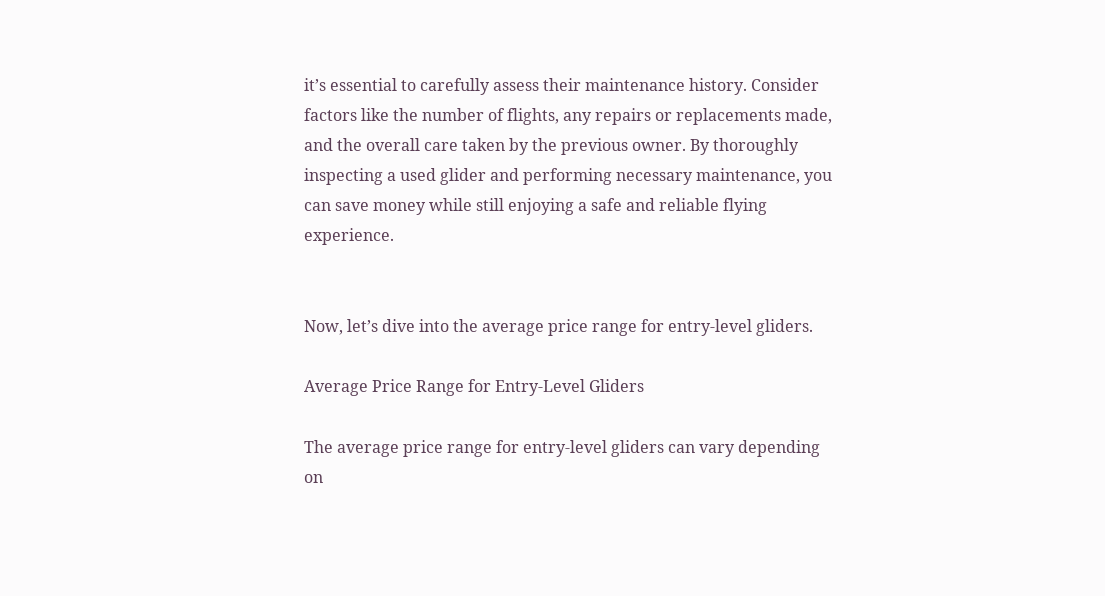it’s essential to carefully assess their maintenance history. Consider factors like the number of flights, any repairs or replacements made, and the overall care taken by the previous owner. By thoroughly inspecting a used glider and performing necessary maintenance, you can save money while still enjoying a safe and reliable flying experience.


Now, let’s dive into the average price range for entry-level gliders.

Average Price Range for Entry-Level Gliders

The average price range for entry-level gliders can vary depending on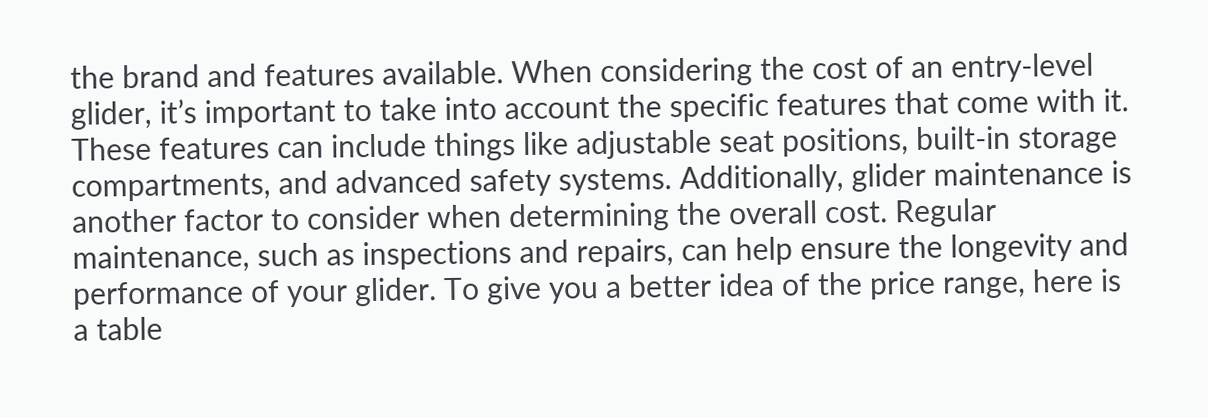the brand and features available. When considering the cost of an entry-level glider, it’s important to take into account the specific features that come with it. These features can include things like adjustable seat positions, built-in storage compartments, and advanced safety systems. Additionally, glider maintenance is another factor to consider when determining the overall cost. Regular maintenance, such as inspections and repairs, can help ensure the longevity and performance of your glider. To give you a better idea of the price range, here is a table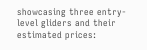showcasing three entry-level gliders and their estimated prices: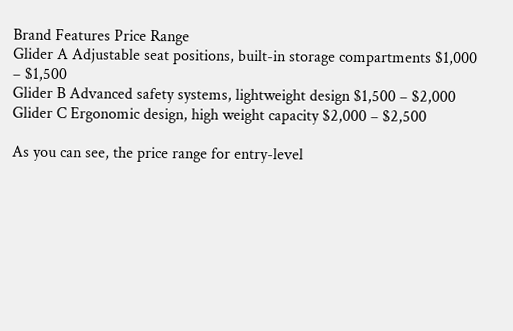Brand Features Price Range
Glider A Adjustable seat positions, built-in storage compartments $1,000 – $1,500
Glider B Advanced safety systems, lightweight design $1,500 – $2,000
Glider C Ergonomic design, high weight capacity $2,000 – $2,500

As you can see, the price range for entry-level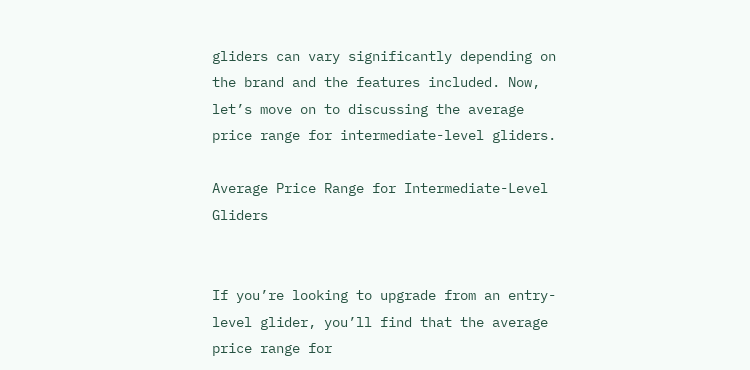gliders can vary significantly depending on the brand and the features included. Now, let’s move on to discussing the average price range for intermediate-level gliders.

Average Price Range for Intermediate-Level Gliders


If you’re looking to upgrade from an entry-level glider, you’ll find that the average price range for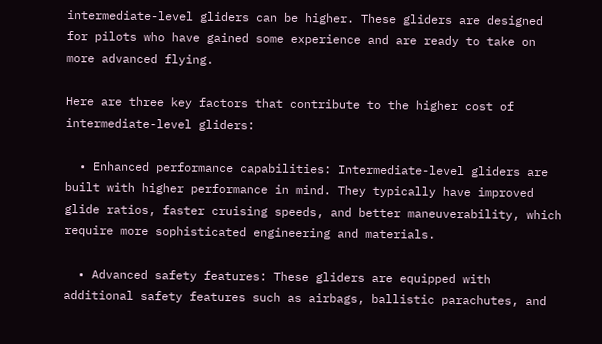intermediate-level gliders can be higher. These gliders are designed for pilots who have gained some experience and are ready to take on more advanced flying.

Here are three key factors that contribute to the higher cost of intermediate-level gliders:

  • Enhanced performance capabilities: Intermediate-level gliders are built with higher performance in mind. They typically have improved glide ratios, faster cruising speeds, and better maneuverability, which require more sophisticated engineering and materials.

  • Advanced safety features: These gliders are equipped with additional safety features such as airbags, ballistic parachutes, and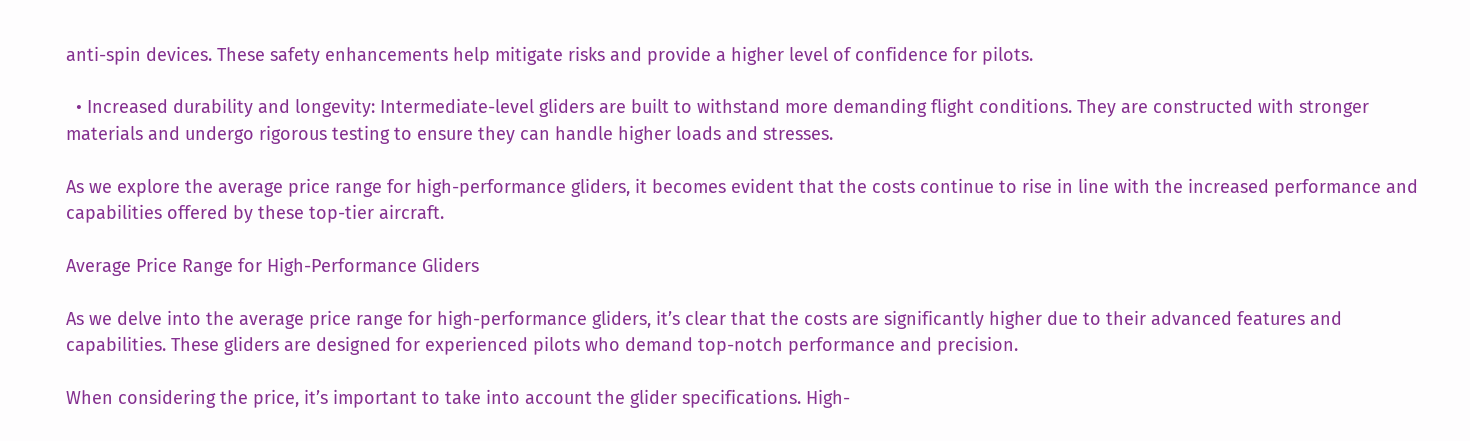anti-spin devices. These safety enhancements help mitigate risks and provide a higher level of confidence for pilots.

  • Increased durability and longevity: Intermediate-level gliders are built to withstand more demanding flight conditions. They are constructed with stronger materials and undergo rigorous testing to ensure they can handle higher loads and stresses.

As we explore the average price range for high-performance gliders, it becomes evident that the costs continue to rise in line with the increased performance and capabilities offered by these top-tier aircraft.

Average Price Range for High-Performance Gliders

As we delve into the average price range for high-performance gliders, it’s clear that the costs are significantly higher due to their advanced features and capabilities. These gliders are designed for experienced pilots who demand top-notch performance and precision.

When considering the price, it’s important to take into account the glider specifications. High-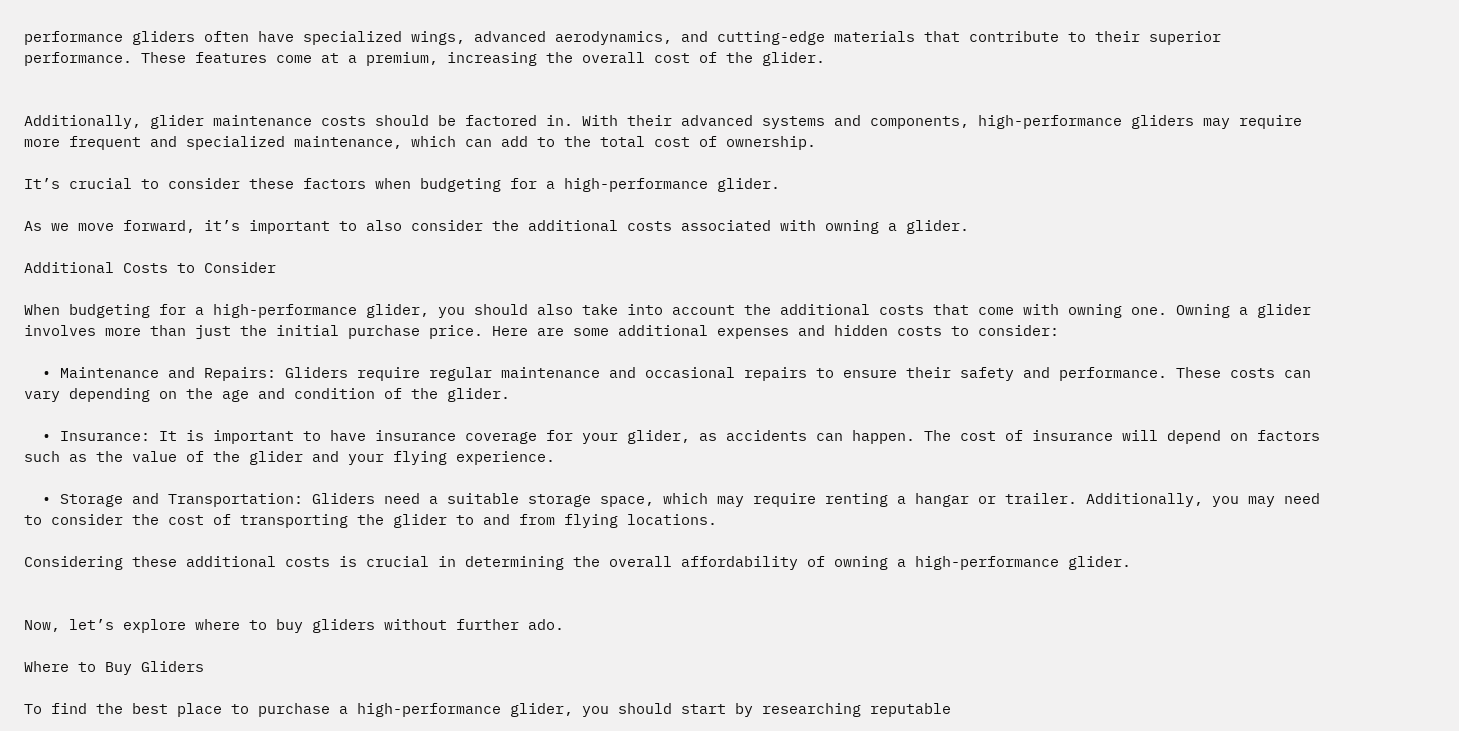performance gliders often have specialized wings, advanced aerodynamics, and cutting-edge materials that contribute to their superior performance. These features come at a premium, increasing the overall cost of the glider.


Additionally, glider maintenance costs should be factored in. With their advanced systems and components, high-performance gliders may require more frequent and specialized maintenance, which can add to the total cost of ownership.

It’s crucial to consider these factors when budgeting for a high-performance glider.

As we move forward, it’s important to also consider the additional costs associated with owning a glider.

Additional Costs to Consider

When budgeting for a high-performance glider, you should also take into account the additional costs that come with owning one. Owning a glider involves more than just the initial purchase price. Here are some additional expenses and hidden costs to consider:

  • Maintenance and Repairs: Gliders require regular maintenance and occasional repairs to ensure their safety and performance. These costs can vary depending on the age and condition of the glider.

  • Insurance: It is important to have insurance coverage for your glider, as accidents can happen. The cost of insurance will depend on factors such as the value of the glider and your flying experience.

  • Storage and Transportation: Gliders need a suitable storage space, which may require renting a hangar or trailer. Additionally, you may need to consider the cost of transporting the glider to and from flying locations.

Considering these additional costs is crucial in determining the overall affordability of owning a high-performance glider.


Now, let’s explore where to buy gliders without further ado.

Where to Buy Gliders

To find the best place to purchase a high-performance glider, you should start by researching reputable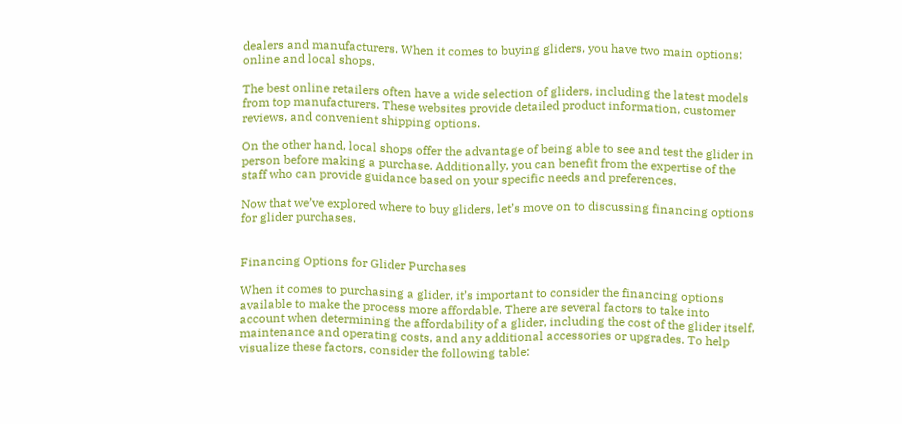dealers and manufacturers. When it comes to buying gliders, you have two main options: online and local shops.

The best online retailers often have a wide selection of gliders, including the latest models from top manufacturers. These websites provide detailed product information, customer reviews, and convenient shipping options.

On the other hand, local shops offer the advantage of being able to see and test the glider in person before making a purchase. Additionally, you can benefit from the expertise of the staff who can provide guidance based on your specific needs and preferences.

Now that we’ve explored where to buy gliders, let’s move on to discussing financing options for glider purchases.


Financing Options for Glider Purchases

When it comes to purchasing a glider, it’s important to consider the financing options available to make the process more affordable. There are several factors to take into account when determining the affordability of a glider, including the cost of the glider itself, maintenance and operating costs, and any additional accessories or upgrades. To help visualize these factors, consider the following table: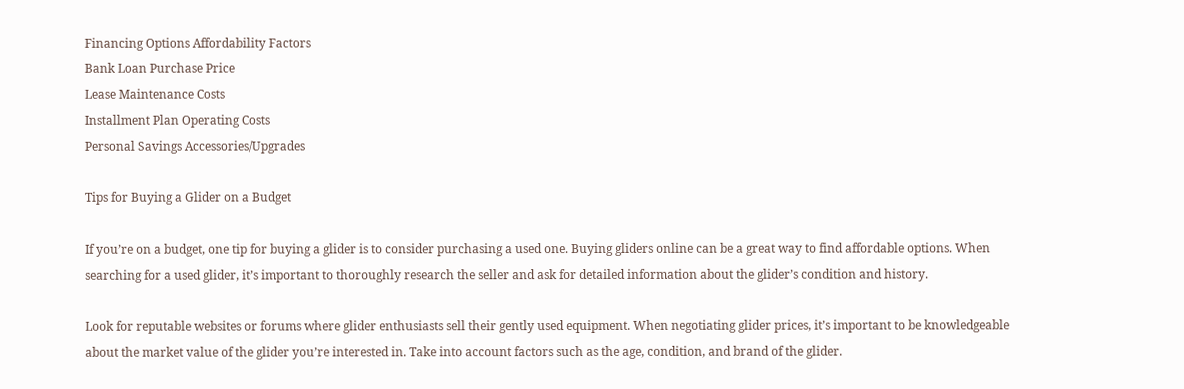Financing Options Affordability Factors
Bank Loan Purchase Price
Lease Maintenance Costs
Installment Plan Operating Costs
Personal Savings Accessories/Upgrades

Tips for Buying a Glider on a Budget

If you’re on a budget, one tip for buying a glider is to consider purchasing a used one. Buying gliders online can be a great way to find affordable options. When searching for a used glider, it’s important to thoroughly research the seller and ask for detailed information about the glider’s condition and history.

Look for reputable websites or forums where glider enthusiasts sell their gently used equipment. When negotiating glider prices, it’s important to be knowledgeable about the market value of the glider you’re interested in. Take into account factors such as the age, condition, and brand of the glider.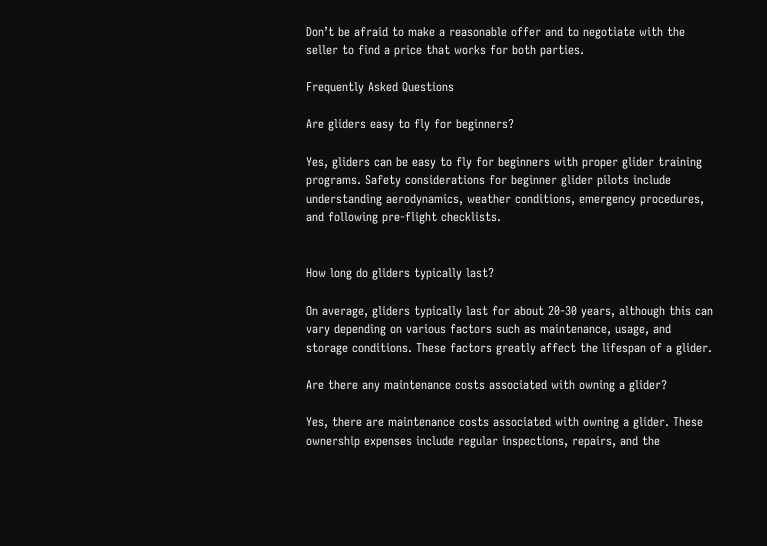Don’t be afraid to make a reasonable offer and to negotiate with the seller to find a price that works for both parties.

Frequently Asked Questions

Are gliders easy to fly for beginners?

Yes, gliders can be easy to fly for beginners with proper glider training programs. Safety considerations for beginner glider pilots include understanding aerodynamics, weather conditions, emergency procedures, and following pre-flight checklists.


How long do gliders typically last?

On average, gliders typically last for about 20-30 years, although this can vary depending on various factors such as maintenance, usage, and storage conditions. These factors greatly affect the lifespan of a glider.

Are there any maintenance costs associated with owning a glider?

Yes, there are maintenance costs associated with owning a glider. These ownership expenses include regular inspections, repairs, and the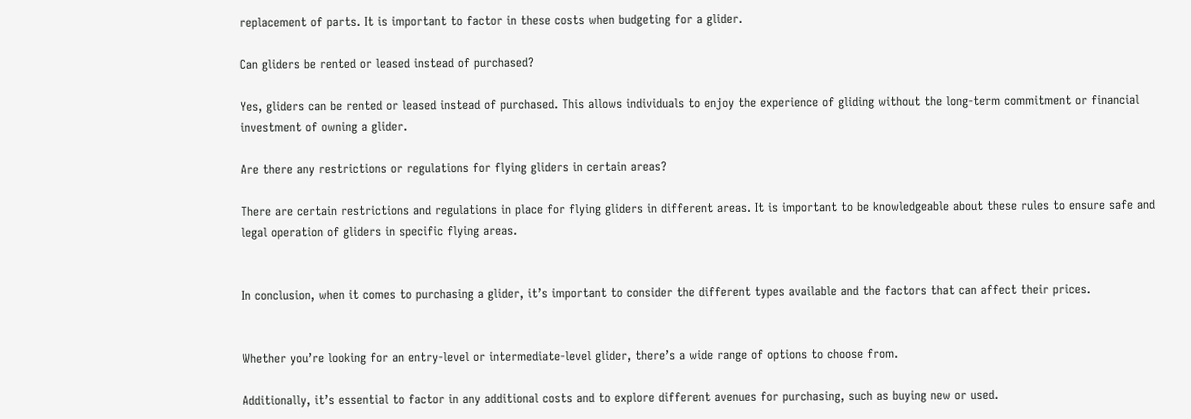replacement of parts. It is important to factor in these costs when budgeting for a glider.

Can gliders be rented or leased instead of purchased?

Yes, gliders can be rented or leased instead of purchased. This allows individuals to enjoy the experience of gliding without the long-term commitment or financial investment of owning a glider.

Are there any restrictions or regulations for flying gliders in certain areas?

There are certain restrictions and regulations in place for flying gliders in different areas. It is important to be knowledgeable about these rules to ensure safe and legal operation of gliders in specific flying areas.


In conclusion, when it comes to purchasing a glider, it’s important to consider the different types available and the factors that can affect their prices.


Whether you’re looking for an entry-level or intermediate-level glider, there’s a wide range of options to choose from.

Additionally, it’s essential to factor in any additional costs and to explore different avenues for purchasing, such as buying new or used.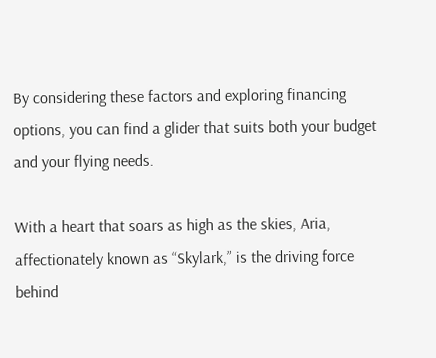By considering these factors and exploring financing options, you can find a glider that suits both your budget and your flying needs.

With a heart that soars as high as the skies, Aria, affectionately known as “Skylark,” is the driving force behind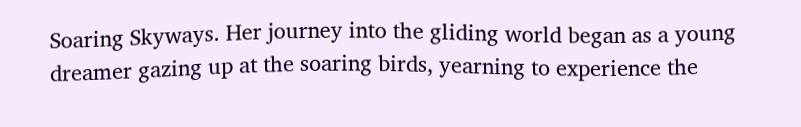Soaring Skyways. Her journey into the gliding world began as a young dreamer gazing up at the soaring birds, yearning to experience the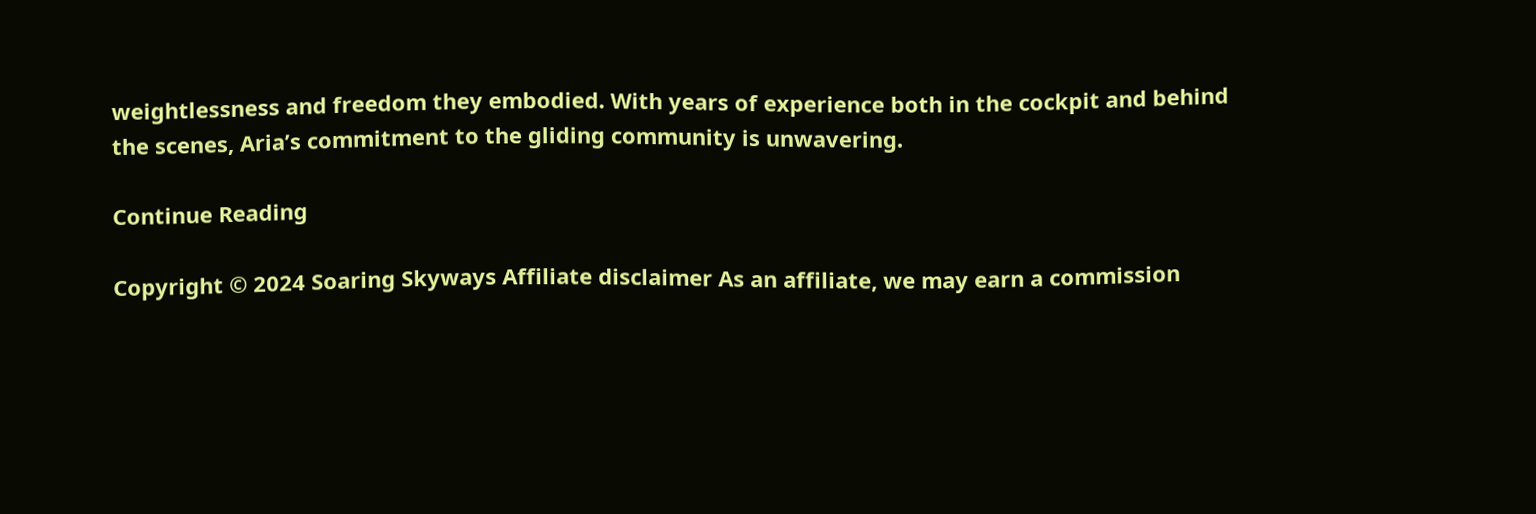weightlessness and freedom they embodied. With years of experience both in the cockpit and behind the scenes, Aria’s commitment to the gliding community is unwavering.

Continue Reading

Copyright © 2024 Soaring Skyways Affiliate disclaimer As an affiliate, we may earn a commission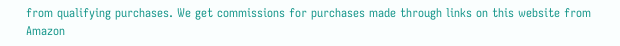from qualifying purchases. We get commissions for purchases made through links on this website from Amazon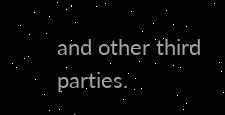and other third parties.